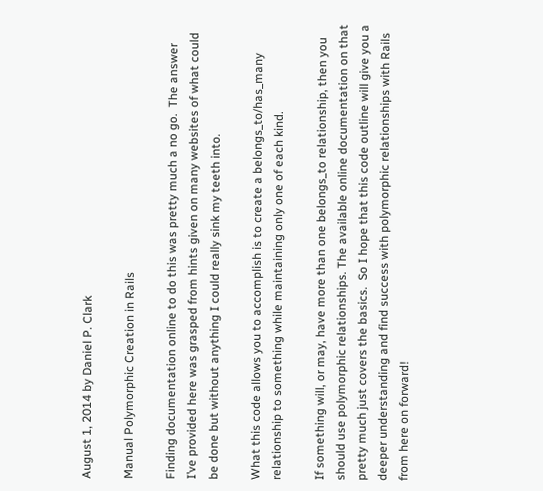August 1, 2014 by Daniel P. Clark

Manual Polymorphic Creation in Rails

Finding documentation online to do this was pretty much a no go.  The answer I’ve provided here was grasped from hints given on many websites of what could be done but without anything I could really sink my teeth into.

What this code allows you to accomplish is to create a belongs_to/has_many relationship to something while maintaining only one of each kind.

If something will, or may, have more than one belongs_to relationship, then you should use polymorphic relationships. The available online documentation on that pretty much just covers the basics.  So I hope that this code outline will give you a deeper understanding and find success with polymorphic relationships with Rails from here on forward!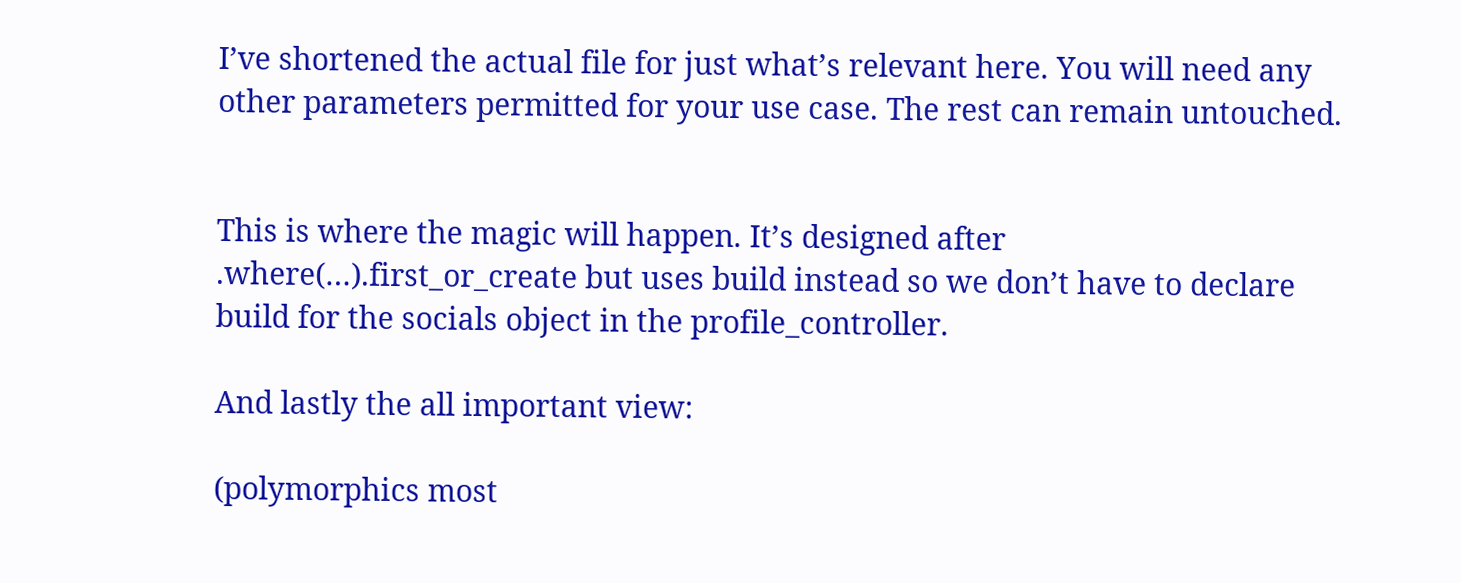I’ve shortened the actual file for just what’s relevant here. You will need any other parameters permitted for your use case. The rest can remain untouched.


This is where the magic will happen. It’s designed after .where(…).first_or_create but uses build instead so we don’t have to declare build for the socials object in the profile_controller.

And lastly the all important view:

(polymorphics most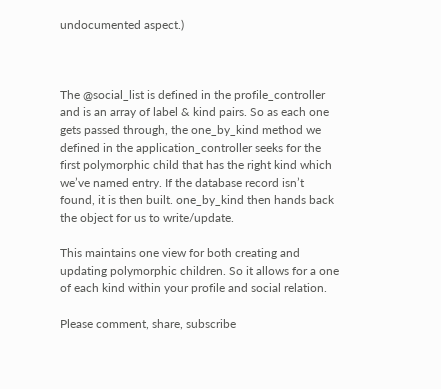undocumented aspect.)



The @social_list is defined in the profile_controller and is an array of label & kind pairs. So as each one gets passed through, the one_by_kind method we defined in the application_controller seeks for the first polymorphic child that has the right kind which we’ve named entry. If the database record isn’t found, it is then built. one_by_kind then hands back the object for us to write/update.

This maintains one view for both creating and updating polymorphic children. So it allows for a one of each kind within your profile and social relation.

Please comment, share, subscribe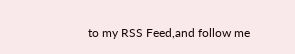to my RSS Feed,and follow me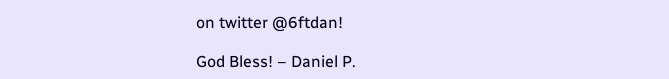on twitter @6ftdan!

God Bless! – Daniel P.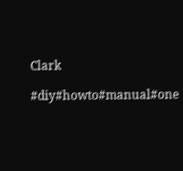Clark

#diy#howto#manual#one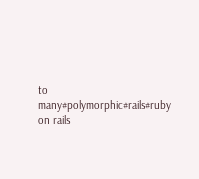to many#polymorphic#rails#ruby on rails